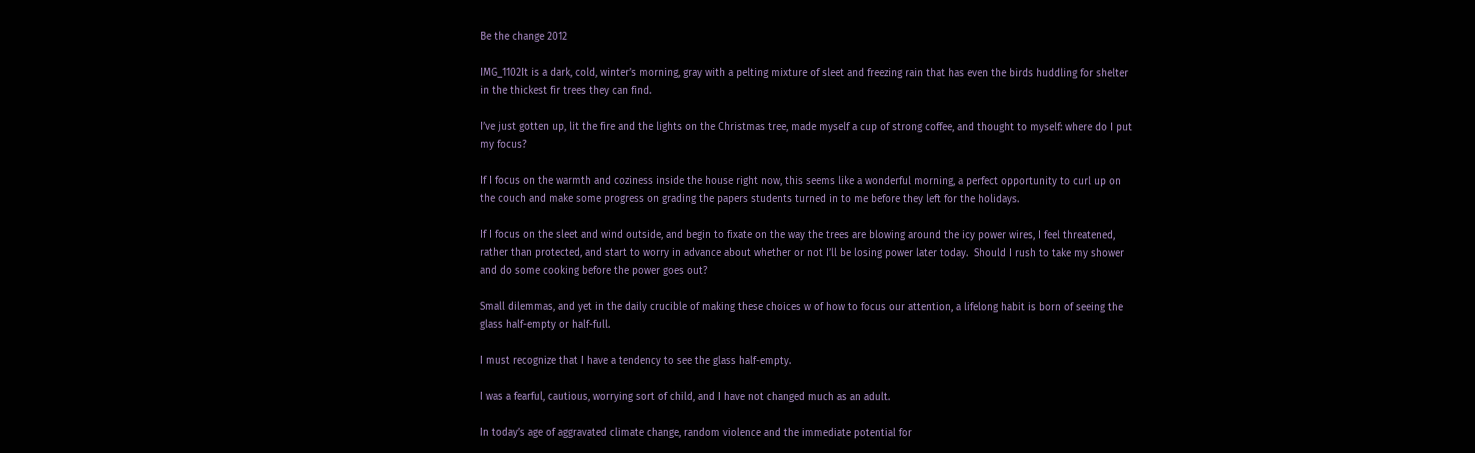Be the change 2012

IMG_1102It is a dark, cold, winter’s morning, gray with a pelting mixture of sleet and freezing rain that has even the birds huddling for shelter in the thickest fir trees they can find.

I’ve just gotten up, lit the fire and the lights on the Christmas tree, made myself a cup of strong coffee, and thought to myself: where do I put my focus?

If I focus on the warmth and coziness inside the house right now, this seems like a wonderful morning, a perfect opportunity to curl up on the couch and make some progress on grading the papers students turned in to me before they left for the holidays.

If I focus on the sleet and wind outside, and begin to fixate on the way the trees are blowing around the icy power wires, I feel threatened, rather than protected, and start to worry in advance about whether or not I’ll be losing power later today.  Should I rush to take my shower and do some cooking before the power goes out?

Small dilemmas, and yet in the daily crucible of making these choices w of how to focus our attention, a lifelong habit is born of seeing the glass half-empty or half-full.

I must recognize that I have a tendency to see the glass half-empty.

I was a fearful, cautious, worrying sort of child, and I have not changed much as an adult.

In today’s age of aggravated climate change, random violence and the immediate potential for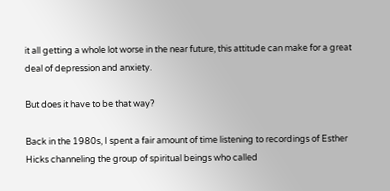it all getting a whole lot worse in the near future, this attitude can make for a great deal of depression and anxiety.

But does it have to be that way?

Back in the 1980s, I spent a fair amount of time listening to recordings of Esther Hicks channeling the group of spiritual beings who called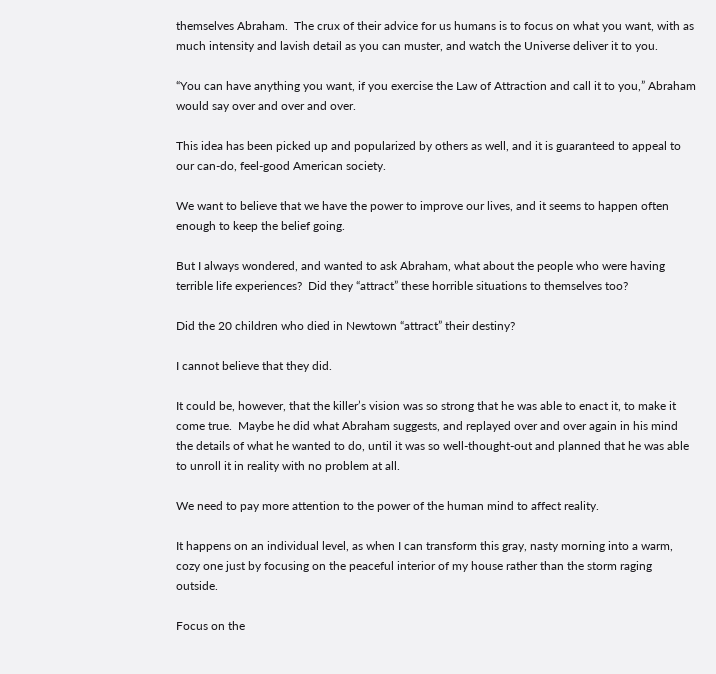themselves Abraham.  The crux of their advice for us humans is to focus on what you want, with as much intensity and lavish detail as you can muster, and watch the Universe deliver it to you.

“You can have anything you want, if you exercise the Law of Attraction and call it to you,” Abraham would say over and over and over.

This idea has been picked up and popularized by others as well, and it is guaranteed to appeal to our can-do, feel-good American society.

We want to believe that we have the power to improve our lives, and it seems to happen often enough to keep the belief going.

But I always wondered, and wanted to ask Abraham, what about the people who were having terrible life experiences?  Did they “attract” these horrible situations to themselves too?

Did the 20 children who died in Newtown “attract” their destiny?

I cannot believe that they did.

It could be, however, that the killer’s vision was so strong that he was able to enact it, to make it come true.  Maybe he did what Abraham suggests, and replayed over and over again in his mind the details of what he wanted to do, until it was so well-thought-out and planned that he was able to unroll it in reality with no problem at all.

We need to pay more attention to the power of the human mind to affect reality.

It happens on an individual level, as when I can transform this gray, nasty morning into a warm, cozy one just by focusing on the peaceful interior of my house rather than the storm raging outside.

Focus on the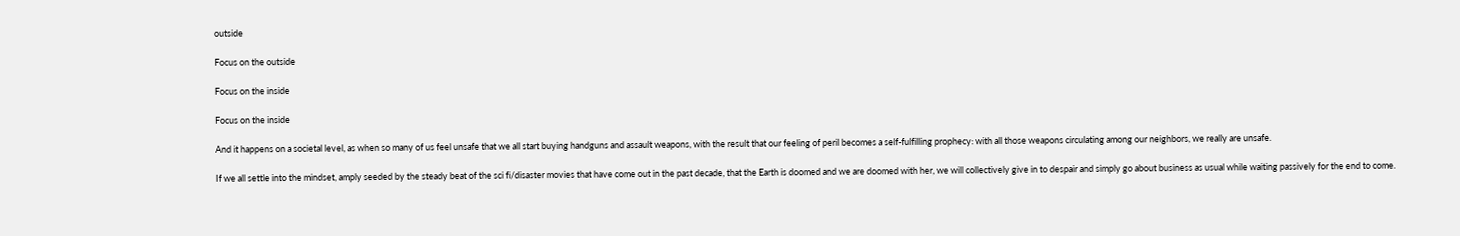outside

Focus on the outside

Focus on the inside

Focus on the inside

And it happens on a societal level, as when so many of us feel unsafe that we all start buying handguns and assault weapons, with the result that our feeling of peril becomes a self-fulfilling prophecy: with all those weapons circulating among our neighbors, we really are unsafe.

If we all settle into the mindset, amply seeded by the steady beat of the sci fi/disaster movies that have come out in the past decade, that the Earth is doomed and we are doomed with her, we will collectively give in to despair and simply go about business as usual while waiting passively for the end to come.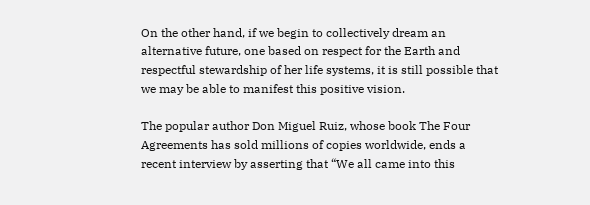On the other hand, if we begin to collectively dream an alternative future, one based on respect for the Earth and respectful stewardship of her life systems, it is still possible that we may be able to manifest this positive vision.

The popular author Don Miguel Ruiz, whose book The Four Agreements has sold millions of copies worldwide, ends a recent interview by asserting that “We all came into this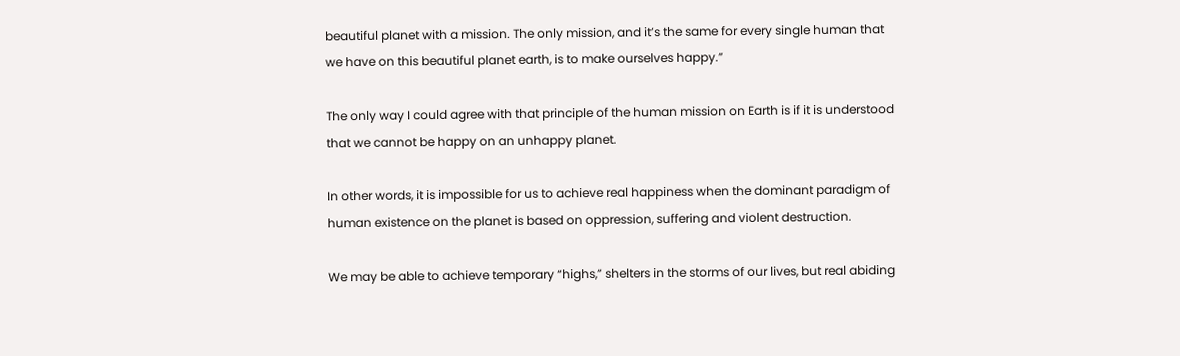beautiful planet with a mission. The only mission, and it’s the same for every single human that we have on this beautiful planet earth, is to make ourselves happy.”

The only way I could agree with that principle of the human mission on Earth is if it is understood that we cannot be happy on an unhappy planet.

In other words, it is impossible for us to achieve real happiness when the dominant paradigm of human existence on the planet is based on oppression, suffering and violent destruction.

We may be able to achieve temporary “highs,” shelters in the storms of our lives, but real abiding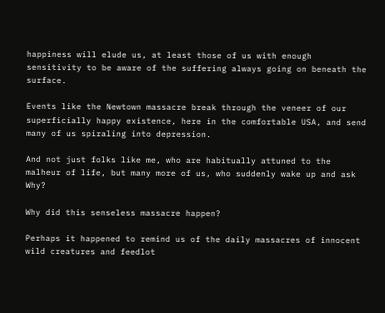happiness will elude us, at least those of us with enough sensitivity to be aware of the suffering always going on beneath the surface.

Events like the Newtown massacre break through the veneer of our superficially happy existence, here in the comfortable USA, and send many of us spiraling into depression.

And not just folks like me, who are habitually attuned to the malheur of life, but many more of us, who suddenly wake up and ask Why?

Why did this senseless massacre happen?

Perhaps it happened to remind us of the daily massacres of innocent wild creatures and feedlot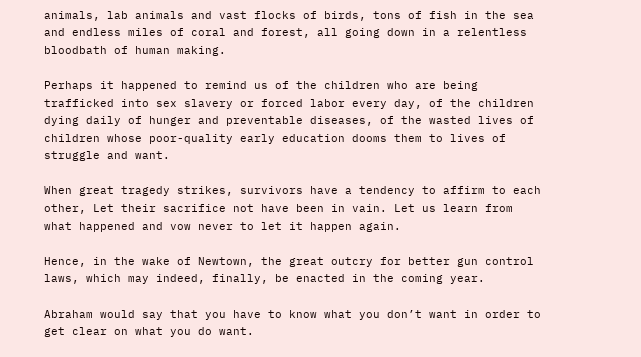animals, lab animals and vast flocks of birds, tons of fish in the sea and endless miles of coral and forest, all going down in a relentless bloodbath of human making.

Perhaps it happened to remind us of the children who are being trafficked into sex slavery or forced labor every day, of the children dying daily of hunger and preventable diseases, of the wasted lives of children whose poor-quality early education dooms them to lives of struggle and want.

When great tragedy strikes, survivors have a tendency to affirm to each other, Let their sacrifice not have been in vain. Let us learn from what happened and vow never to let it happen again.

Hence, in the wake of Newtown, the great outcry for better gun control laws, which may indeed, finally, be enacted in the coming year.

Abraham would say that you have to know what you don’t want in order to get clear on what you do want.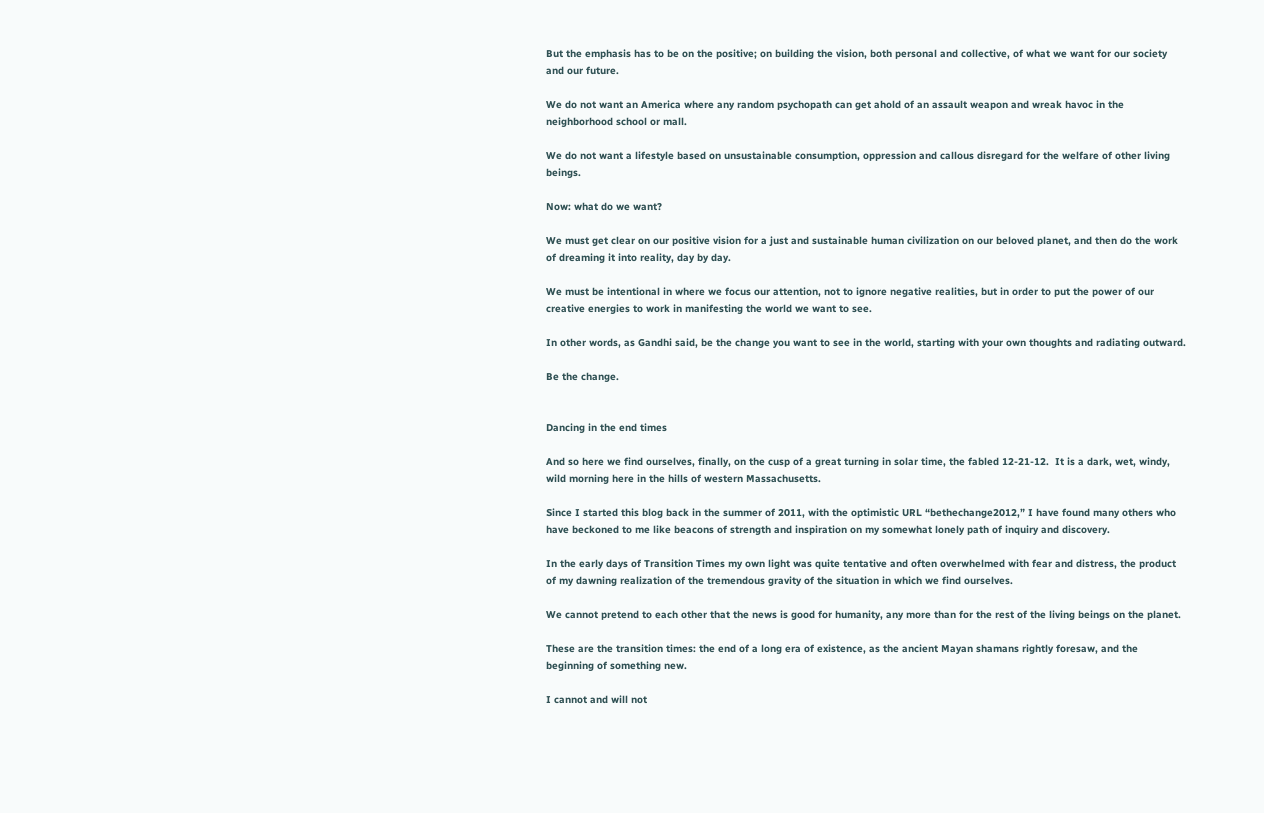But the emphasis has to be on the positive; on building the vision, both personal and collective, of what we want for our society and our future.

We do not want an America where any random psychopath can get ahold of an assault weapon and wreak havoc in the neighborhood school or mall.

We do not want a lifestyle based on unsustainable consumption, oppression and callous disregard for the welfare of other living beings.

Now: what do we want?

We must get clear on our positive vision for a just and sustainable human civilization on our beloved planet, and then do the work of dreaming it into reality, day by day.

We must be intentional in where we focus our attention, not to ignore negative realities, but in order to put the power of our creative energies to work in manifesting the world we want to see.

In other words, as Gandhi said, be the change you want to see in the world, starting with your own thoughts and radiating outward.

Be the change.


Dancing in the end times

And so here we find ourselves, finally, on the cusp of a great turning in solar time, the fabled 12-21-12.  It is a dark, wet, windy, wild morning here in the hills of western Massachusetts.

Since I started this blog back in the summer of 2011, with the optimistic URL “bethechange2012,” I have found many others who have beckoned to me like beacons of strength and inspiration on my somewhat lonely path of inquiry and discovery.

In the early days of Transition Times my own light was quite tentative and often overwhelmed with fear and distress, the product of my dawning realization of the tremendous gravity of the situation in which we find ourselves.

We cannot pretend to each other that the news is good for humanity, any more than for the rest of the living beings on the planet.

These are the transition times: the end of a long era of existence, as the ancient Mayan shamans rightly foresaw, and the beginning of something new.

I cannot and will not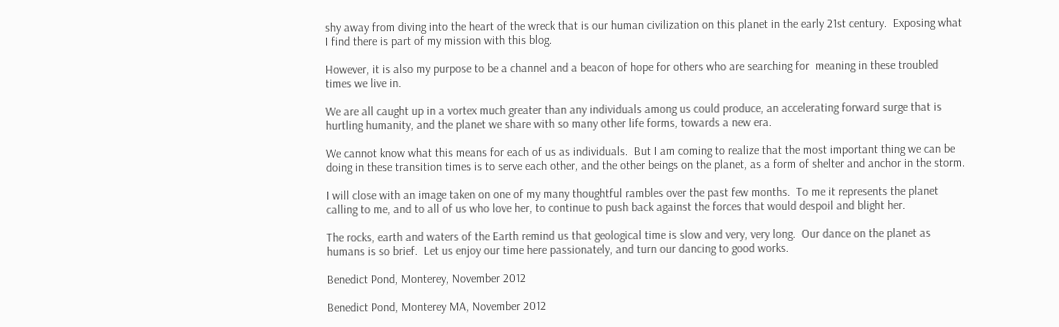shy away from diving into the heart of the wreck that is our human civilization on this planet in the early 21st century.  Exposing what I find there is part of my mission with this blog.

However, it is also my purpose to be a channel and a beacon of hope for others who are searching for  meaning in these troubled times we live in.

We are all caught up in a vortex much greater than any individuals among us could produce, an accelerating forward surge that is hurtling humanity, and the planet we share with so many other life forms, towards a new era.

We cannot know what this means for each of us as individuals.  But I am coming to realize that the most important thing we can be doing in these transition times is to serve each other, and the other beings on the planet, as a form of shelter and anchor in the storm.

I will close with an image taken on one of my many thoughtful rambles over the past few months.  To me it represents the planet calling to me, and to all of us who love her, to continue to push back against the forces that would despoil and blight her.

The rocks, earth and waters of the Earth remind us that geological time is slow and very, very long.  Our dance on the planet as humans is so brief.  Let us enjoy our time here passionately, and turn our dancing to good works.

Benedict Pond, Monterey, November 2012

Benedict Pond, Monterey MA, November 2012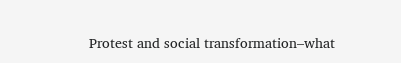Protest and social transformation–what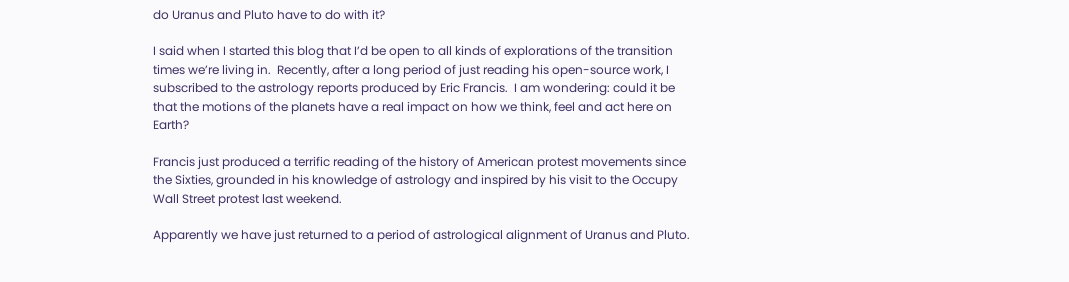do Uranus and Pluto have to do with it?

I said when I started this blog that I’d be open to all kinds of explorations of the transition times we’re living in.  Recently, after a long period of just reading his open-source work, I subscribed to the astrology reports produced by Eric Francis.  I am wondering: could it be that the motions of the planets have a real impact on how we think, feel and act here on Earth?

Francis just produced a terrific reading of the history of American protest movements since the Sixties, grounded in his knowledge of astrology and inspired by his visit to the Occupy Wall Street protest last weekend.

Apparently we have just returned to a period of astrological alignment of Uranus and Pluto.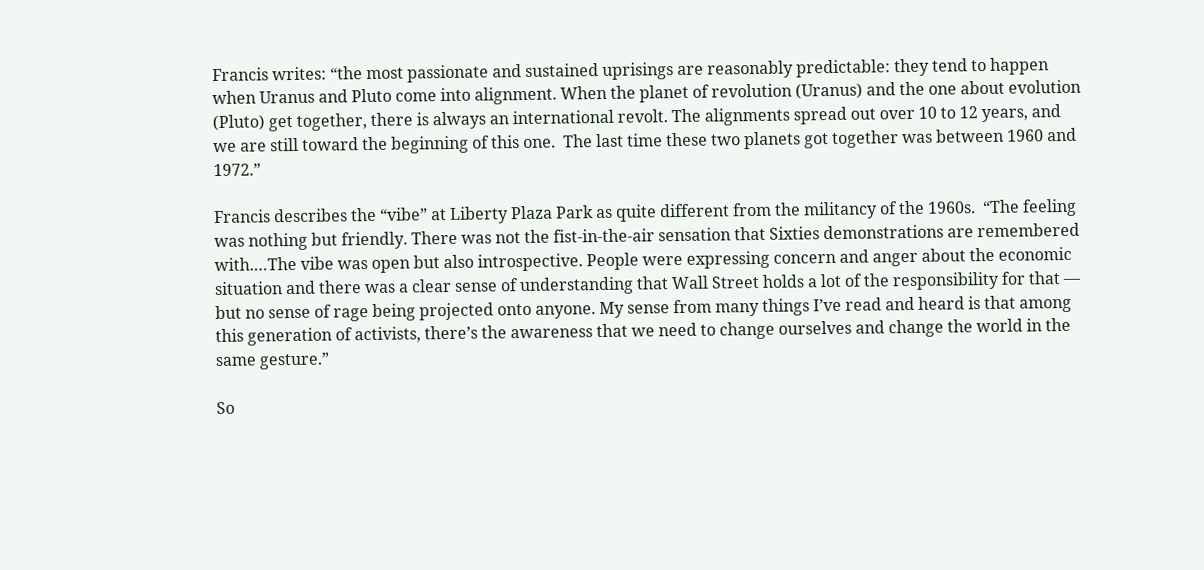Francis writes: “the most passionate and sustained uprisings are reasonably predictable: they tend to happen when Uranus and Pluto come into alignment. When the planet of revolution (Uranus) and the one about evolution (Pluto) get together, there is always an international revolt. The alignments spread out over 10 to 12 years, and we are still toward the beginning of this one.  The last time these two planets got together was between 1960 and 1972.”

Francis describes the “vibe” at Liberty Plaza Park as quite different from the militancy of the 1960s.  “The feeling was nothing but friendly. There was not the fist-in-the-air sensation that Sixties demonstrations are remembered with.…The vibe was open but also introspective. People were expressing concern and anger about the economic situation and there was a clear sense of understanding that Wall Street holds a lot of the responsibility for that — but no sense of rage being projected onto anyone. My sense from many things I’ve read and heard is that among this generation of activists, there’s the awareness that we need to change ourselves and change the world in the same gesture.”

So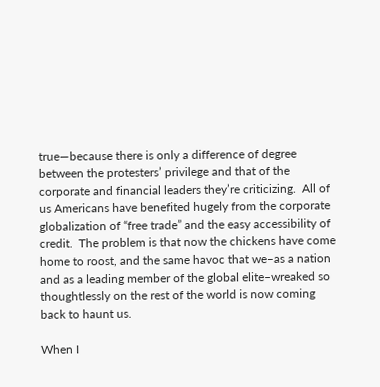true—because there is only a difference of degree between the protesters’ privilege and that of the corporate and financial leaders they’re criticizing.  All of us Americans have benefited hugely from the corporate globalization of “free trade” and the easy accessibility of credit.  The problem is that now the chickens have come home to roost, and the same havoc that we–as a nation and as a leading member of the global elite–wreaked so thoughtlessly on the rest of the world is now coming back to haunt us.

When I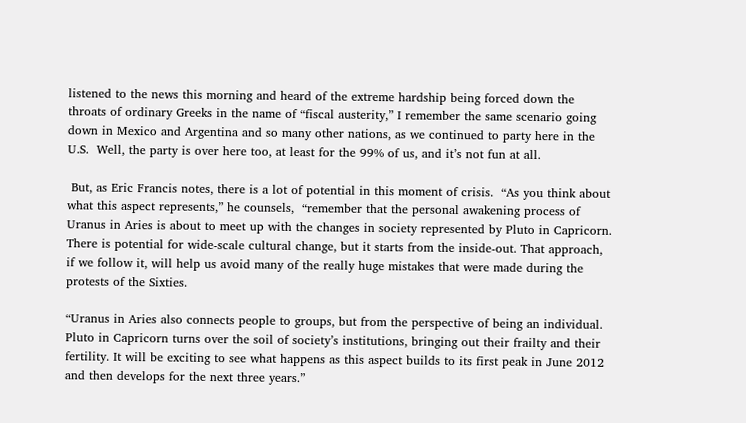listened to the news this morning and heard of the extreme hardship being forced down the throats of ordinary Greeks in the name of “fiscal austerity,” I remember the same scenario going down in Mexico and Argentina and so many other nations, as we continued to party here in the U.S.  Well, the party is over here too, at least for the 99% of us, and it’s not fun at all.

 But, as Eric Francis notes, there is a lot of potential in this moment of crisis.  “As you think about what this aspect represents,” he counsels,  “remember that the personal awakening process of Uranus in Aries is about to meet up with the changes in society represented by Pluto in Capricorn. There is potential for wide-scale cultural change, but it starts from the inside-out. That approach, if we follow it, will help us avoid many of the really huge mistakes that were made during the protests of the Sixties.

“Uranus in Aries also connects people to groups, but from the perspective of being an individual. Pluto in Capricorn turns over the soil of society’s institutions, bringing out their frailty and their fertility. It will be exciting to see what happens as this aspect builds to its first peak in June 2012 and then develops for the next three years.”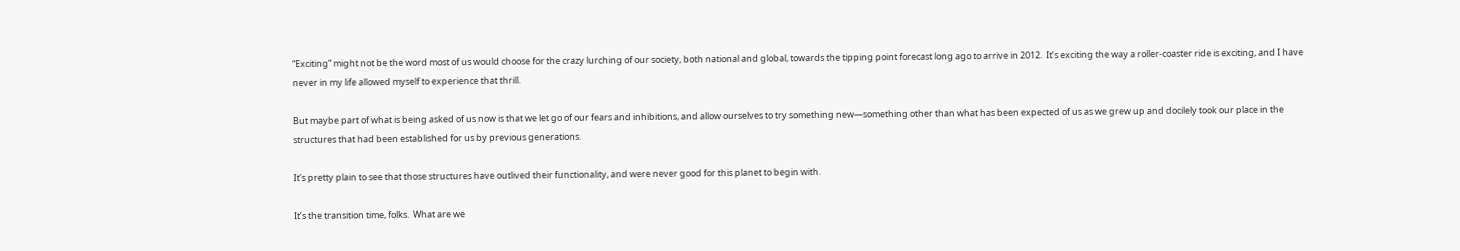“Exciting” might not be the word most of us would choose for the crazy lurching of our society, both national and global, towards the tipping point forecast long ago to arrive in 2012.  It’s exciting the way a roller-coaster ride is exciting, and I have never in my life allowed myself to experience that thrill.

But maybe part of what is being asked of us now is that we let go of our fears and inhibitions, and allow ourselves to try something new—something other than what has been expected of us as we grew up and docilely took our place in the structures that had been established for us by previous generations.

It’s pretty plain to see that those structures have outlived their functionality, and were never good for this planet to begin with.

It’s the transition time, folks.  What are we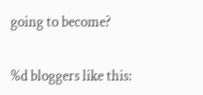going to become?


%d bloggers like this: